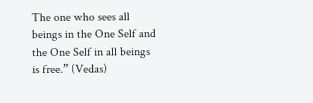The one who sees all beings in the One Self and the One Self in all beings is free.” (Vedas)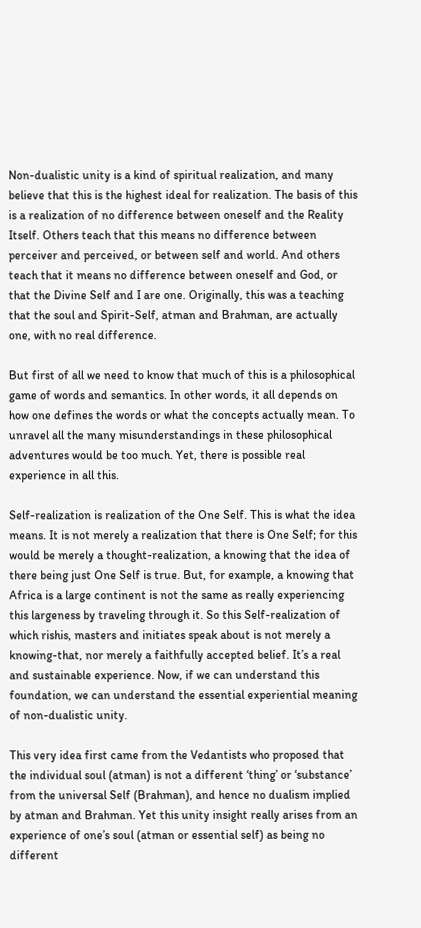Non-dualistic unity is a kind of spiritual realization, and many believe that this is the highest ideal for realization. The basis of this is a realization of no difference between oneself and the Reality Itself. Others teach that this means no difference between perceiver and perceived, or between self and world. And others teach that it means no difference between oneself and God, or that the Divine Self and I are one. Originally, this was a teaching that the soul and Spirit-Self, atman and Brahman, are actually one, with no real difference.

But first of all we need to know that much of this is a philosophical game of words and semantics. In other words, it all depends on how one defines the words or what the concepts actually mean. To unravel all the many misunderstandings in these philosophical adventures would be too much. Yet, there is possible real experience in all this.

Self-realization is realization of the One Self. This is what the idea means. It is not merely a realization that there is One Self; for this would be merely a thought-realization, a knowing that the idea of there being just One Self is true. But, for example, a knowing that Africa is a large continent is not the same as really experiencing this largeness by traveling through it. So this Self-realization of which rishis, masters and initiates speak about is not merely a knowing-that, nor merely a faithfully accepted belief. It’s a real and sustainable experience. Now, if we can understand this foundation, we can understand the essential experiential meaning of non-dualistic unity.

This very idea first came from the Vedantists who proposed that the individual soul (atman) is not a different ‘thing’ or ‘substance’ from the universal Self (Brahman), and hence no dualism implied by atman and Brahman. Yet this unity insight really arises from an experience of one’s soul (atman or essential self) as being no different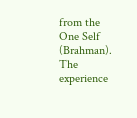from the One Self (Brahman). The experience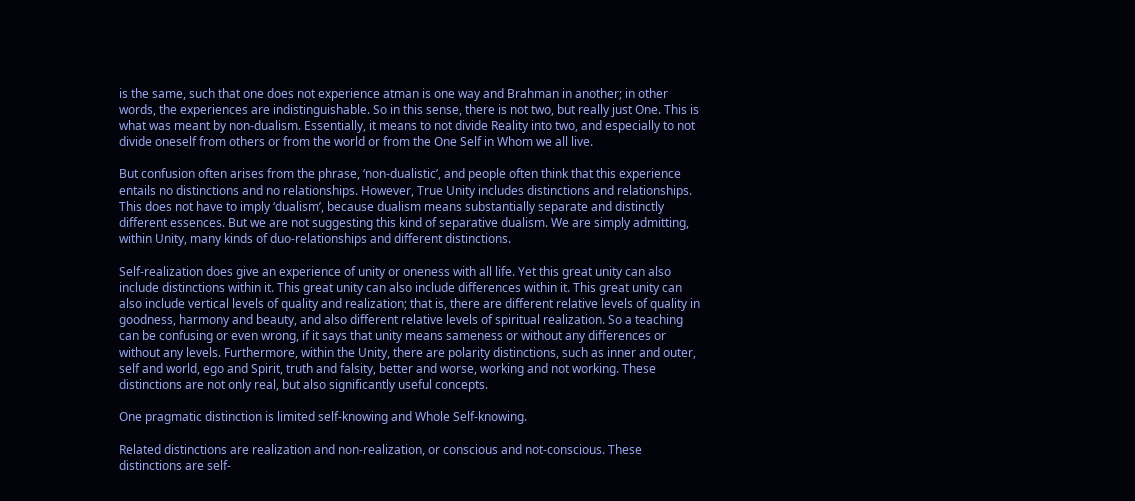is the same, such that one does not experience atman is one way and Brahman in another; in other words, the experiences are indistinguishable. So in this sense, there is not two, but really just One. This is what was meant by non-dualism. Essentially, it means to not divide Reality into two, and especially to not divide oneself from others or from the world or from the One Self in Whom we all live.

But confusion often arises from the phrase, ‘non-dualistic’, and people often think that this experience entails no distinctions and no relationships. However, True Unity includes distinctions and relationships. This does not have to imply ‘dualism’, because dualism means substantially separate and distinctly different essences. But we are not suggesting this kind of separative dualism. We are simply admitting, within Unity, many kinds of duo-relationships and different distinctions.

Self-realization does give an experience of unity or oneness with all life. Yet this great unity can also include distinctions within it. This great unity can also include differences within it. This great unity can also include vertical levels of quality and realization; that is, there are different relative levels of quality in goodness, harmony and beauty, and also different relative levels of spiritual realization. So a teaching can be confusing or even wrong, if it says that unity means sameness or without any differences or without any levels. Furthermore, within the Unity, there are polarity distinctions, such as inner and outer, self and world, ego and Spirit, truth and falsity, better and worse, working and not working. These distinctions are not only real, but also significantly useful concepts.

One pragmatic distinction is limited self-knowing and Whole Self-knowing.

Related distinctions are realization and non-realization, or conscious and not-conscious. These distinctions are self-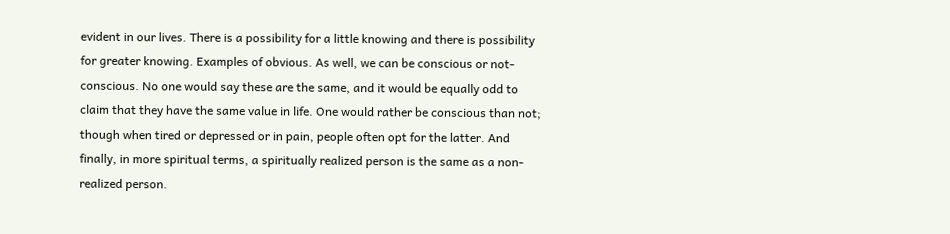evident in our lives. There is a possibility for a little knowing and there is possibility for greater knowing. Examples of obvious. As well, we can be conscious or not-conscious. No one would say these are the same, and it would be equally odd to claim that they have the same value in life. One would rather be conscious than not; though when tired or depressed or in pain, people often opt for the latter. And finally, in more spiritual terms, a spiritually realized person is the same as a non-realized person.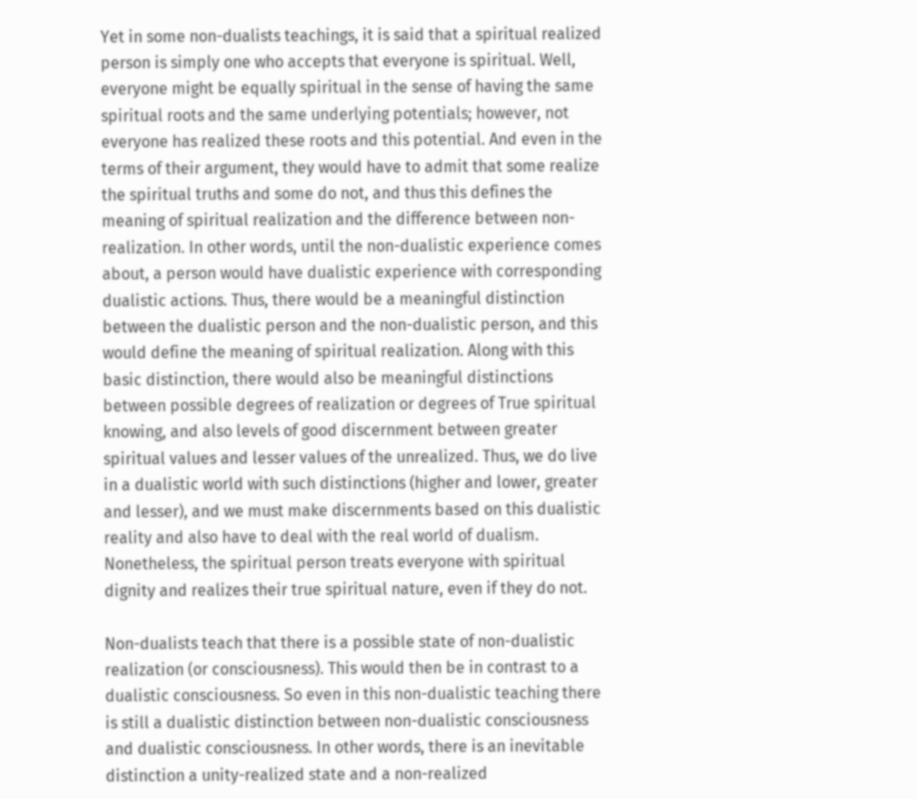Yet in some non-dualists teachings, it is said that a spiritual realized person is simply one who accepts that everyone is spiritual. Well, everyone might be equally spiritual in the sense of having the same spiritual roots and the same underlying potentials; however, not everyone has realized these roots and this potential. And even in the terms of their argument, they would have to admit that some realize the spiritual truths and some do not, and thus this defines the meaning of spiritual realization and the difference between non-realization. In other words, until the non-dualistic experience comes about, a person would have dualistic experience with corresponding dualistic actions. Thus, there would be a meaningful distinction between the dualistic person and the non-dualistic person, and this would define the meaning of spiritual realization. Along with this basic distinction, there would also be meaningful distinctions between possible degrees of realization or degrees of True spiritual knowing, and also levels of good discernment between greater spiritual values and lesser values of the unrealized. Thus, we do live in a dualistic world with such distinctions (higher and lower, greater and lesser), and we must make discernments based on this dualistic reality and also have to deal with the real world of dualism. Nonetheless, the spiritual person treats everyone with spiritual dignity and realizes their true spiritual nature, even if they do not.

Non-dualists teach that there is a possible state of non-dualistic realization (or consciousness). This would then be in contrast to a dualistic consciousness. So even in this non-dualistic teaching there is still a dualistic distinction between non-dualistic consciousness and dualistic consciousness. In other words, there is an inevitable distinction a unity-realized state and a non-realized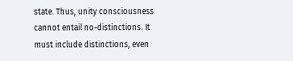state. Thus, unity consciousness cannot entail no-distinctions. It must include distinctions, even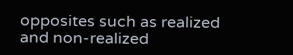opposites such as realized and non-realized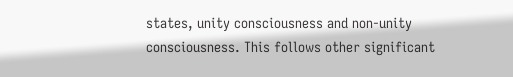states, unity consciousness and non-unity consciousness. This follows other significant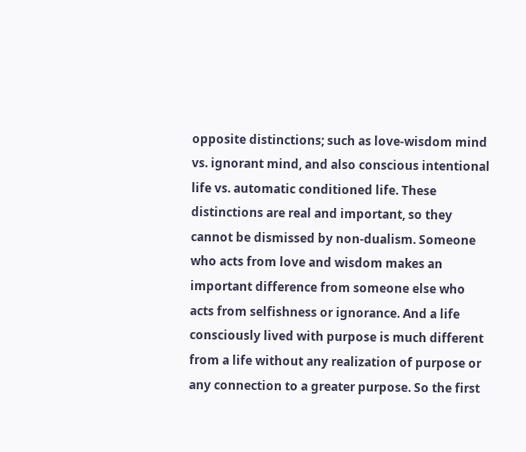opposite distinctions; such as love-wisdom mind vs. ignorant mind, and also conscious intentional life vs. automatic conditioned life. These distinctions are real and important, so they cannot be dismissed by non-dualism. Someone who acts from love and wisdom makes an important difference from someone else who acts from selfishness or ignorance. And a life consciously lived with purpose is much different from a life without any realization of purpose or any connection to a greater purpose. So the first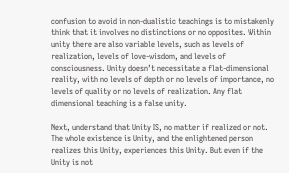confusion to avoid in non-dualistic teachings is to mistakenly think that it involves no distinctions or no opposites. Within unity there are also variable levels, such as levels of realization, levels of love-wisdom, and levels of consciousness. Unity doesn’t necessitate a flat-dimensional reality, with no levels of depth or no levels of importance, no levels of quality or no levels of realization. Any flat dimensional teaching is a false unity.

Next, understand that Unity IS, no matter if realized or not. The whole existence is Unity, and the enlightened person realizes this Unity, experiences this Unity. But even if the Unity is not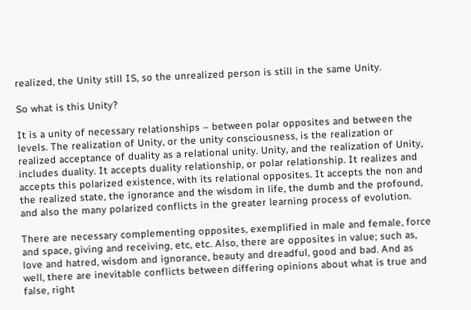realized, the Unity still IS, so the unrealized person is still in the same Unity.

So what is this Unity?

It is a unity of necessary relationships – between polar opposites and between the levels. The realization of Unity, or the unity consciousness, is the realization or realized acceptance of duality as a relational unity. Unity, and the realization of Unity, includes duality. It accepts duality relationship, or polar relationship. It realizes and accepts this polarized existence, with its relational opposites. It accepts the non and the realized state, the ignorance and the wisdom in life, the dumb and the profound, and also the many polarized conflicts in the greater learning process of evolution.

There are necessary complementing opposites, exemplified in male and female, force and space, giving and receiving, etc, etc. Also, there are opposites in value; such as, love and hatred, wisdom and ignorance, beauty and dreadful, good and bad. And as well, there are inevitable conflicts between differing opinions about what is true and false, right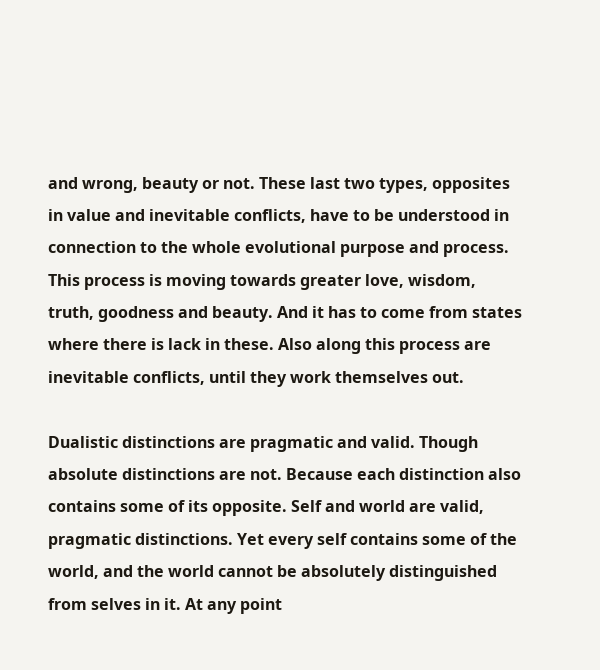and wrong, beauty or not. These last two types, opposites in value and inevitable conflicts, have to be understood in connection to the whole evolutional purpose and process. This process is moving towards greater love, wisdom, truth, goodness and beauty. And it has to come from states where there is lack in these. Also along this process are inevitable conflicts, until they work themselves out.

Dualistic distinctions are pragmatic and valid. Though absolute distinctions are not. Because each distinction also contains some of its opposite. Self and world are valid, pragmatic distinctions. Yet every self contains some of the world, and the world cannot be absolutely distinguished from selves in it. At any point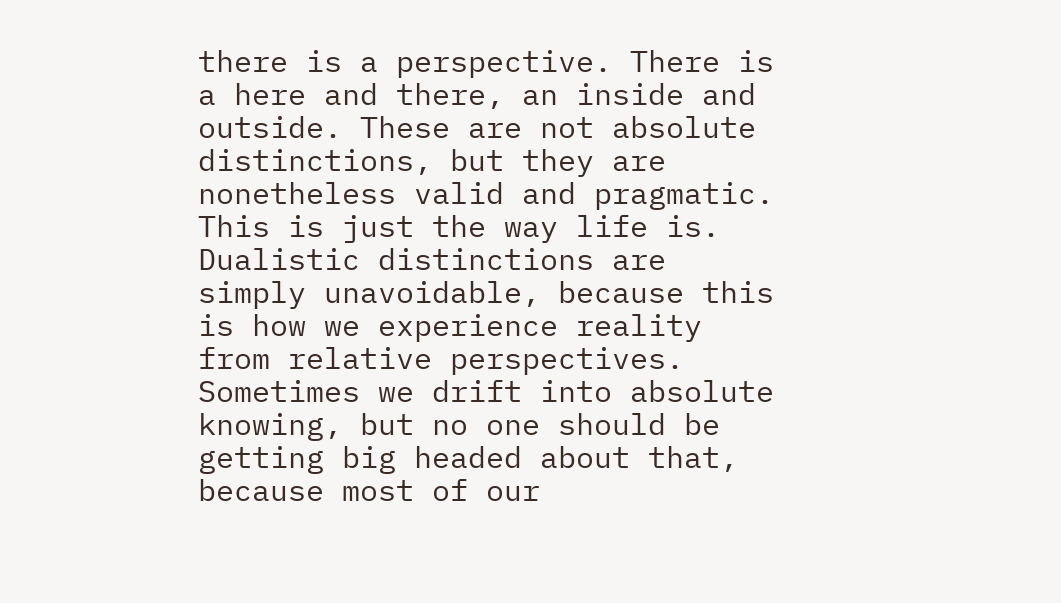there is a perspective. There is a here and there, an inside and outside. These are not absolute distinctions, but they are nonetheless valid and pragmatic. This is just the way life is. Dualistic distinctions are simply unavoidable, because this is how we experience reality from relative perspectives. Sometimes we drift into absolute knowing, but no one should be getting big headed about that, because most of our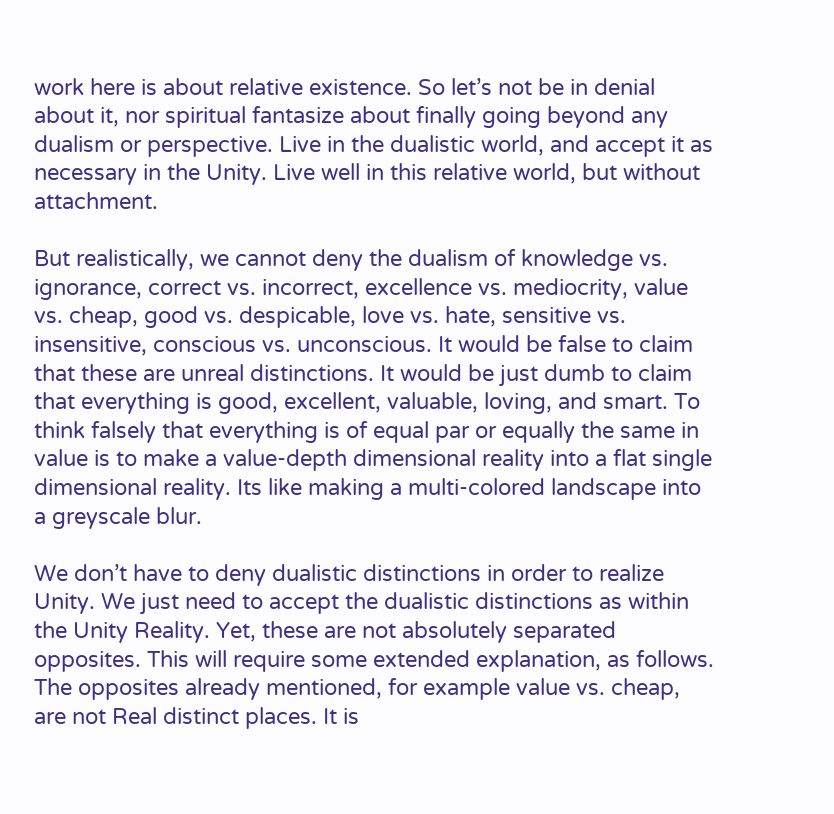work here is about relative existence. So let’s not be in denial about it, nor spiritual fantasize about finally going beyond any dualism or perspective. Live in the dualistic world, and accept it as necessary in the Unity. Live well in this relative world, but without attachment.

But realistically, we cannot deny the dualism of knowledge vs. ignorance, correct vs. incorrect, excellence vs. mediocrity, value vs. cheap, good vs. despicable, love vs. hate, sensitive vs. insensitive, conscious vs. unconscious. It would be false to claim that these are unreal distinctions. It would be just dumb to claim that everything is good, excellent, valuable, loving, and smart. To think falsely that everything is of equal par or equally the same in value is to make a value-depth dimensional reality into a flat single dimensional reality. Its like making a multi-colored landscape into a greyscale blur.

We don’t have to deny dualistic distinctions in order to realize Unity. We just need to accept the dualistic distinctions as within the Unity Reality. Yet, these are not absolutely separated opposites. This will require some extended explanation, as follows. The opposites already mentioned, for example value vs. cheap, are not Real distinct places. It is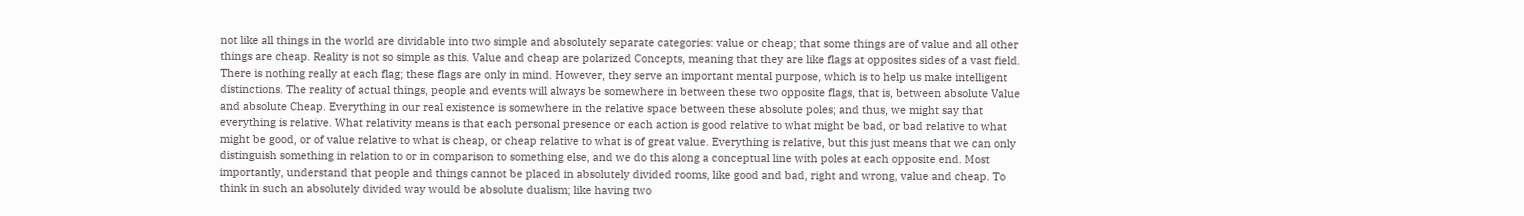not like all things in the world are dividable into two simple and absolutely separate categories: value or cheap; that some things are of value and all other things are cheap. Reality is not so simple as this. Value and cheap are polarized Concepts, meaning that they are like flags at opposites sides of a vast field. There is nothing really at each flag; these flags are only in mind. However, they serve an important mental purpose, which is to help us make intelligent distinctions. The reality of actual things, people and events will always be somewhere in between these two opposite flags, that is, between absolute Value and absolute Cheap. Everything in our real existence is somewhere in the relative space between these absolute poles; and thus, we might say that everything is relative. What relativity means is that each personal presence or each action is good relative to what might be bad, or bad relative to what might be good, or of value relative to what is cheap, or cheap relative to what is of great value. Everything is relative, but this just means that we can only distinguish something in relation to or in comparison to something else, and we do this along a conceptual line with poles at each opposite end. Most importantly, understand that people and things cannot be placed in absolutely divided rooms, like good and bad, right and wrong, value and cheap. To think in such an absolutely divided way would be absolute dualism; like having two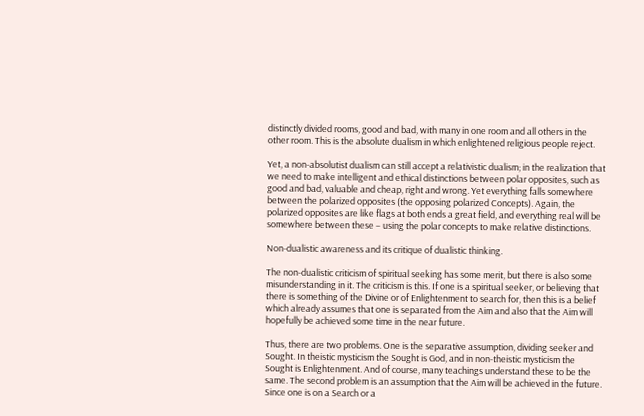distinctly divided rooms, good and bad, with many in one room and all others in the other room. This is the absolute dualism in which enlightened religious people reject.

Yet, a non-absolutist dualism can still accept a relativistic dualism; in the realization that we need to make intelligent and ethical distinctions between polar opposites, such as good and bad, valuable and cheap, right and wrong. Yet everything falls somewhere between the polarized opposites (the opposing polarized Concepts). Again, the polarized opposites are like flags at both ends a great field, and everything real will be somewhere between these – using the polar concepts to make relative distinctions.

Non-dualistic awareness and its critique of dualistic thinking.

The non-dualistic criticism of spiritual seeking has some merit, but there is also some misunderstanding in it. The criticism is this. If one is a spiritual seeker, or believing that there is something of the Divine or of Enlightenment to search for, then this is a belief which already assumes that one is separated from the Aim and also that the Aim will hopefully be achieved some time in the near future.

Thus, there are two problems. One is the separative assumption, dividing seeker and Sought. In theistic mysticism the Sought is God, and in non-theistic mysticism the Sought is Enlightenment. And of course, many teachings understand these to be the same. The second problem is an assumption that the Aim will be achieved in the future. Since one is on a Search or a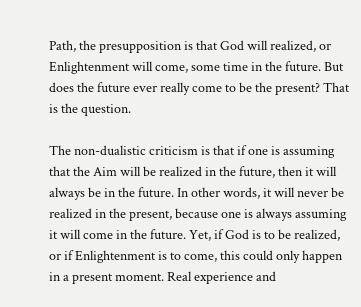Path, the presupposition is that God will realized, or Enlightenment will come, some time in the future. But does the future ever really come to be the present? That is the question.

The non-dualistic criticism is that if one is assuming that the Aim will be realized in the future, then it will always be in the future. In other words, it will never be realized in the present, because one is always assuming it will come in the future. Yet, if God is to be realized, or if Enlightenment is to come, this could only happen in a present moment. Real experience and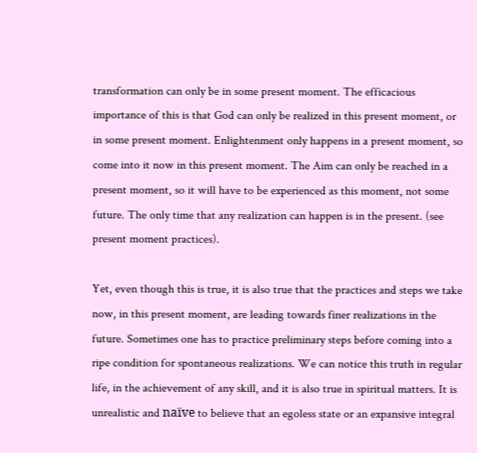transformation can only be in some present moment. The efficacious importance of this is that God can only be realized in this present moment, or in some present moment. Enlightenment only happens in a present moment, so come into it now in this present moment. The Aim can only be reached in a present moment, so it will have to be experienced as this moment, not some future. The only time that any realization can happen is in the present. (see present moment practices).

Yet, even though this is true, it is also true that the practices and steps we take now, in this present moment, are leading towards finer realizations in the future. Sometimes one has to practice preliminary steps before coming into a ripe condition for spontaneous realizations. We can notice this truth in regular life, in the achievement of any skill, and it is also true in spiritual matters. It is unrealistic and naïve to believe that an egoless state or an expansive integral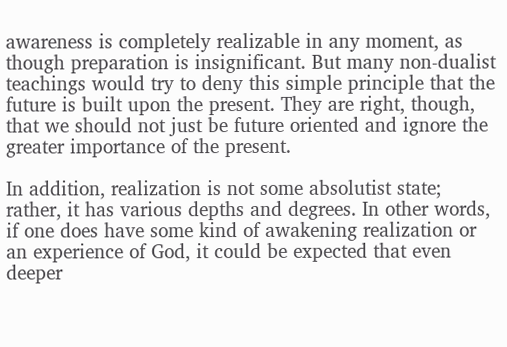awareness is completely realizable in any moment, as though preparation is insignificant. But many non-dualist teachings would try to deny this simple principle that the future is built upon the present. They are right, though, that we should not just be future oriented and ignore the greater importance of the present.

In addition, realization is not some absolutist state; rather, it has various depths and degrees. In other words, if one does have some kind of awakening realization or an experience of God, it could be expected that even deeper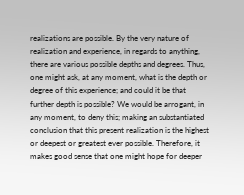realizations are possible. By the very nature of realization and experience, in regards to anything, there are various possible depths and degrees. Thus, one might ask, at any moment, what is the depth or degree of this experience; and could it be that further depth is possible? We would be arrogant, in any moment, to deny this; making an substantiated conclusion that this present realization is the highest or deepest or greatest ever possible. Therefore, it makes good sense that one might hope for deeper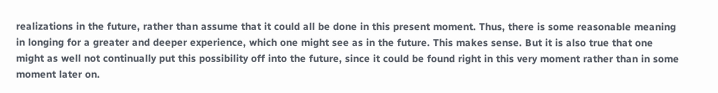realizations in the future, rather than assume that it could all be done in this present moment. Thus, there is some reasonable meaning in longing for a greater and deeper experience, which one might see as in the future. This makes sense. But it is also true that one might as well not continually put this possibility off into the future, since it could be found right in this very moment rather than in some moment later on.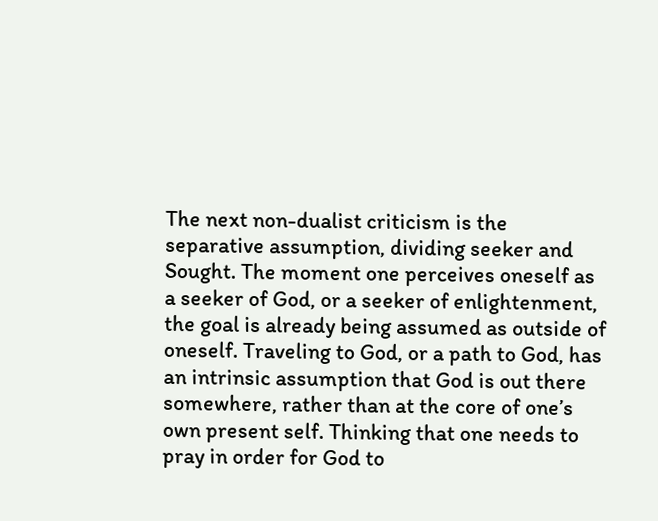The next non-dualist criticism is the separative assumption, dividing seeker and Sought. The moment one perceives oneself as a seeker of God, or a seeker of enlightenment, the goal is already being assumed as outside of oneself. Traveling to God, or a path to God, has an intrinsic assumption that God is out there somewhere, rather than at the core of one’s own present self. Thinking that one needs to pray in order for God to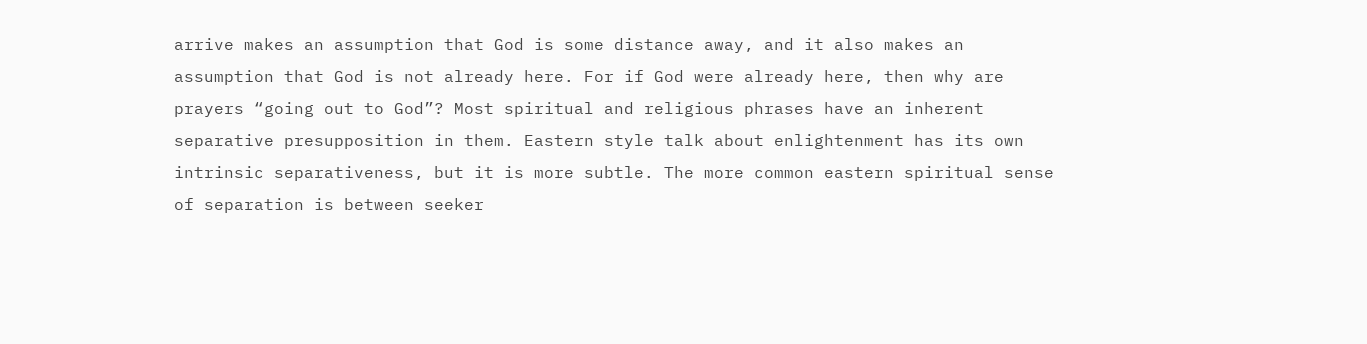arrive makes an assumption that God is some distance away, and it also makes an assumption that God is not already here. For if God were already here, then why are prayers “going out to God”? Most spiritual and religious phrases have an inherent separative presupposition in them. Eastern style talk about enlightenment has its own intrinsic separativeness, but it is more subtle. The more common eastern spiritual sense of separation is between seeker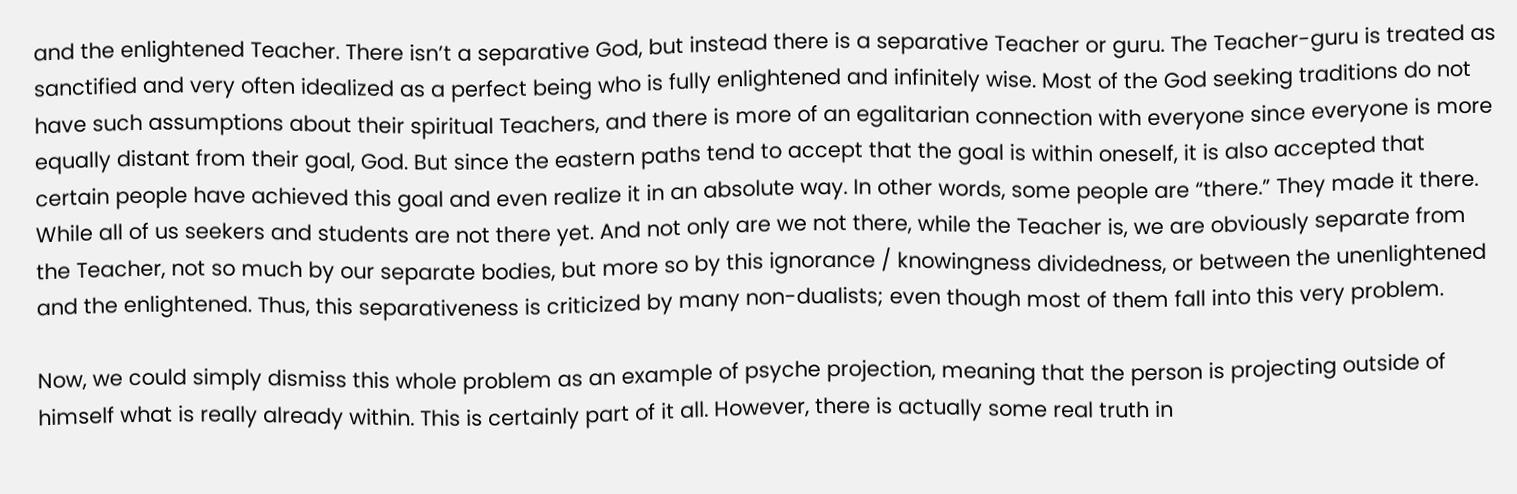and the enlightened Teacher. There isn’t a separative God, but instead there is a separative Teacher or guru. The Teacher-guru is treated as sanctified and very often idealized as a perfect being who is fully enlightened and infinitely wise. Most of the God seeking traditions do not have such assumptions about their spiritual Teachers, and there is more of an egalitarian connection with everyone since everyone is more equally distant from their goal, God. But since the eastern paths tend to accept that the goal is within oneself, it is also accepted that certain people have achieved this goal and even realize it in an absolute way. In other words, some people are “there.” They made it there. While all of us seekers and students are not there yet. And not only are we not there, while the Teacher is, we are obviously separate from the Teacher, not so much by our separate bodies, but more so by this ignorance / knowingness dividedness, or between the unenlightened and the enlightened. Thus, this separativeness is criticized by many non-dualists; even though most of them fall into this very problem.

Now, we could simply dismiss this whole problem as an example of psyche projection, meaning that the person is projecting outside of himself what is really already within. This is certainly part of it all. However, there is actually some real truth in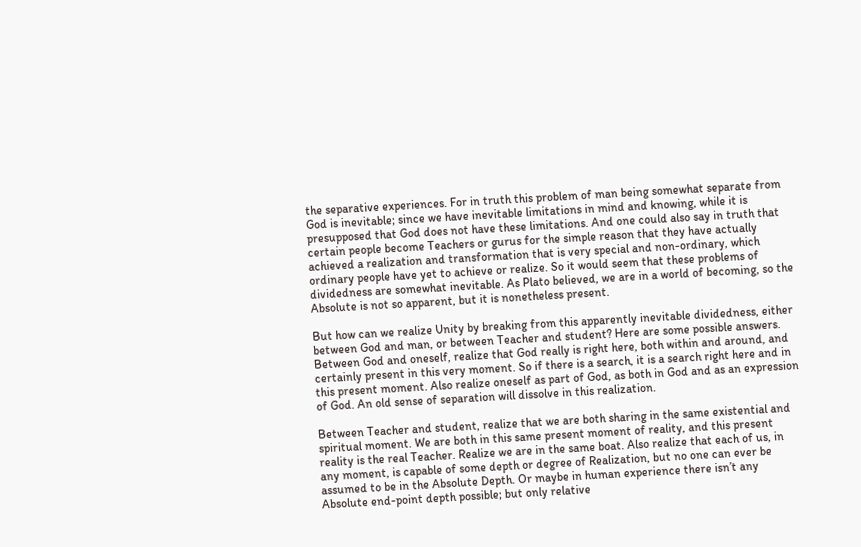the separative experiences. For in truth this problem of man being somewhat separate from God is inevitable; since we have inevitable limitations in mind and knowing, while it is presupposed that God does not have these limitations. And one could also say in truth that certain people become Teachers or gurus for the simple reason that they have actually achieved a realization and transformation that is very special and non-ordinary, which ordinary people have yet to achieve or realize. So it would seem that these problems of dividedness are somewhat inevitable. As Plato believed, we are in a world of becoming, so the Absolute is not so apparent, but it is nonetheless present.

But how can we realize Unity by breaking from this apparently inevitable dividedness, either between God and man, or between Teacher and student? Here are some possible answers. Between God and oneself, realize that God really is right here, both within and around, and certainly present in this very moment. So if there is a search, it is a search right here and in this present moment. Also realize oneself as part of God, as both in God and as an expression of God. An old sense of separation will dissolve in this realization.

Between Teacher and student, realize that we are both sharing in the same existential and spiritual moment. We are both in this same present moment of reality, and this present reality is the real Teacher. Realize we are in the same boat. Also realize that each of us, in any moment, is capable of some depth or degree of Realization, but no one can ever be assumed to be in the Absolute Depth. Or maybe in human experience there isn’t any Absolute end-point depth possible; but only relative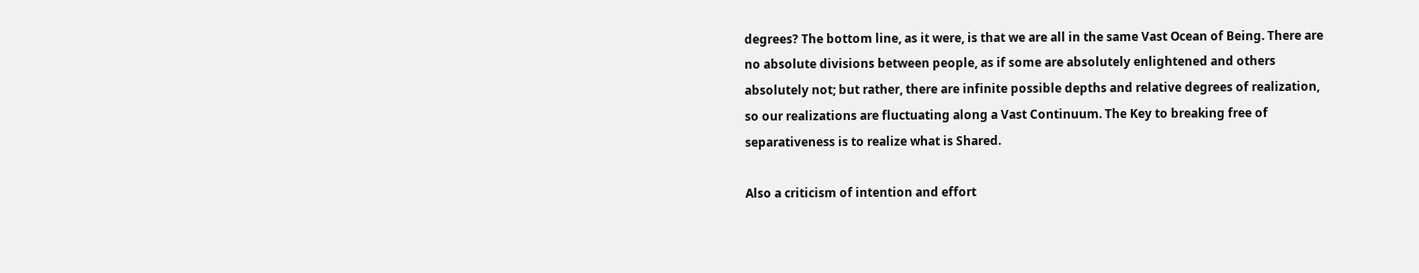degrees? The bottom line, as it were, is that we are all in the same Vast Ocean of Being. There are no absolute divisions between people, as if some are absolutely enlightened and others absolutely not; but rather, there are infinite possible depths and relative degrees of realization, so our realizations are fluctuating along a Vast Continuum. The Key to breaking free of separativeness is to realize what is Shared.

Also a criticism of intention and effort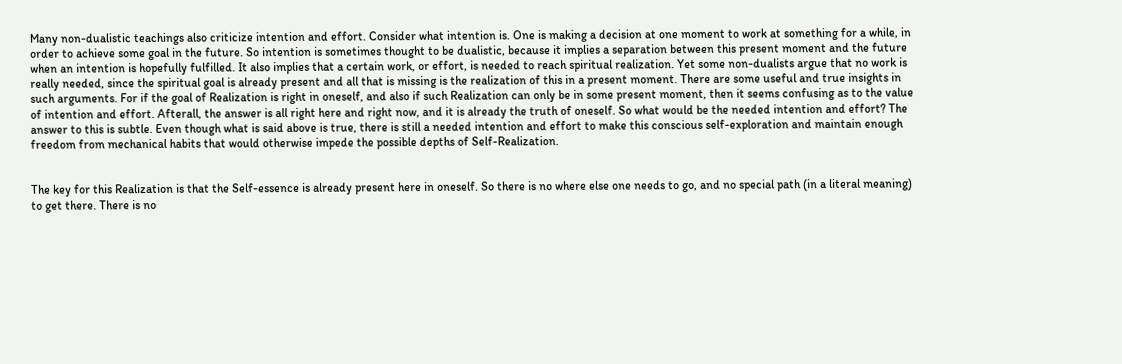Many non-dualistic teachings also criticize intention and effort. Consider what intention is. One is making a decision at one moment to work at something for a while, in order to achieve some goal in the future. So intention is sometimes thought to be dualistic, because it implies a separation between this present moment and the future when an intention is hopefully fulfilled. It also implies that a certain work, or effort, is needed to reach spiritual realization. Yet some non-dualists argue that no work is really needed, since the spiritual goal is already present and all that is missing is the realization of this in a present moment. There are some useful and true insights in such arguments. For if the goal of Realization is right in oneself, and also if such Realization can only be in some present moment, then it seems confusing as to the value of intention and effort. Afterall, the answer is all right here and right now, and it is already the truth of oneself. So what would be the needed intention and effort? The answer to this is subtle. Even though what is said above is true, there is still a needed intention and effort to make this conscious self-exploration and maintain enough freedom from mechanical habits that would otherwise impede the possible depths of Self-Realization.


The key for this Realization is that the Self-essence is already present here in oneself. So there is no where else one needs to go, and no special path (in a literal meaning) to get there. There is no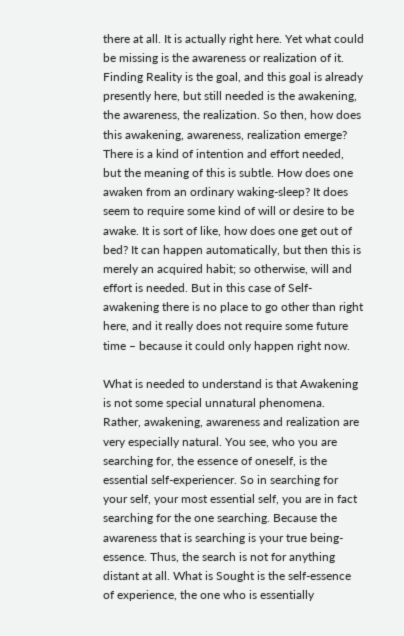there at all. It is actually right here. Yet what could be missing is the awareness or realization of it. Finding Reality is the goal, and this goal is already presently here, but still needed is the awakening, the awareness, the realization. So then, how does this awakening, awareness, realization emerge? There is a kind of intention and effort needed, but the meaning of this is subtle. How does one awaken from an ordinary waking-sleep? It does seem to require some kind of will or desire to be awake. It is sort of like, how does one get out of bed? It can happen automatically, but then this is merely an acquired habit; so otherwise, will and effort is needed. But in this case of Self-awakening there is no place to go other than right here, and it really does not require some future time – because it could only happen right now.

What is needed to understand is that Awakening is not some special unnatural phenomena. Rather, awakening, awareness and realization are very especially natural. You see, who you are searching for, the essence of oneself, is the essential self-experiencer. So in searching for your self, your most essential self, you are in fact searching for the one searching. Because the awareness that is searching is your true being-essence. Thus, the search is not for anything distant at all. What is Sought is the self-essence of experience, the one who is essentially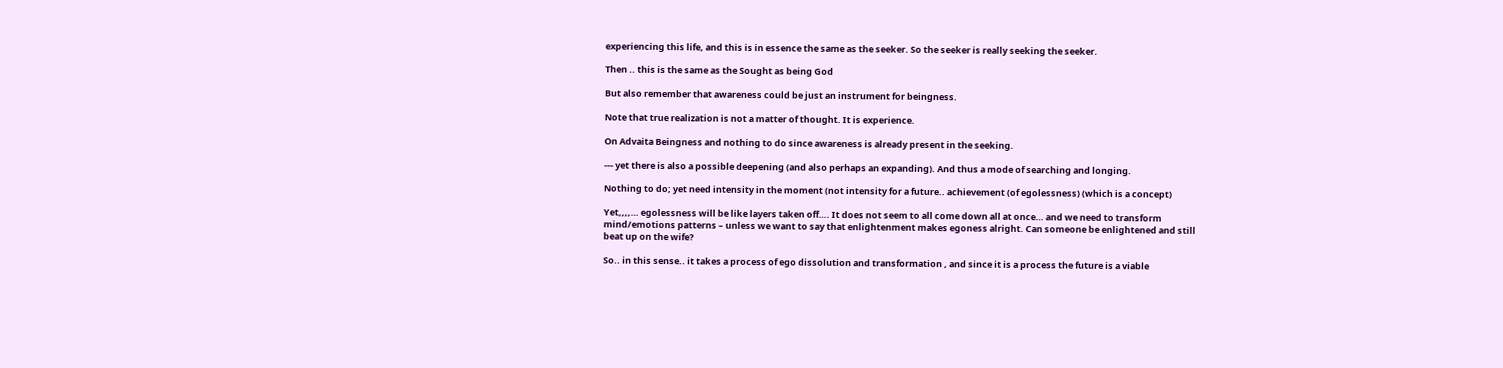experiencing this life, and this is in essence the same as the seeker. So the seeker is really seeking the seeker.

Then .. this is the same as the Sought as being God

But also remember that awareness could be just an instrument for beingness.

Note that true realization is not a matter of thought. It is experience.

On Advaita Beingness and nothing to do since awareness is already present in the seeking.

--- yet there is also a possible deepening (and also perhaps an expanding). And thus a mode of searching and longing.

Nothing to do; yet need intensity in the moment (not intensity for a future.. achievement (of egolessness) (which is a concept)

Yet,,,,… egolessness will be like layers taken off…. It does not seem to all come down all at once… and we need to transform mind/emotions patterns – unless we want to say that enlightenment makes egoness alright. Can someone be enlightened and still beat up on the wife?

So.. in this sense.. it takes a process of ego dissolution and transformation , and since it is a process the future is a viable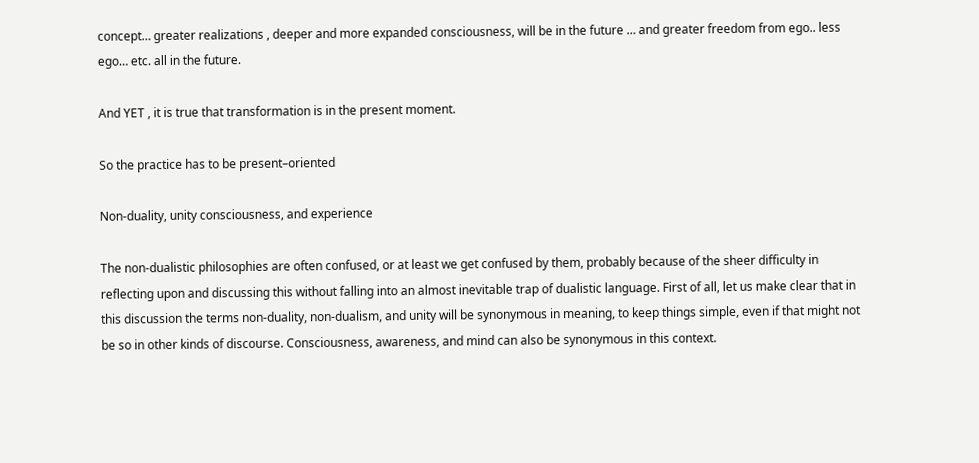concept… greater realizations , deeper and more expanded consciousness, will be in the future … and greater freedom from ego.. less ego… etc. all in the future.

And YET , it is true that transformation is in the present moment.

So the practice has to be present–oriented

Non-duality, unity consciousness, and experience

The non-dualistic philosophies are often confused, or at least we get confused by them, probably because of the sheer difficulty in reflecting upon and discussing this without falling into an almost inevitable trap of dualistic language. First of all, let us make clear that in this discussion the terms non-duality, non-dualism, and unity will be synonymous in meaning, to keep things simple, even if that might not be so in other kinds of discourse. Consciousness, awareness, and mind can also be synonymous in this context.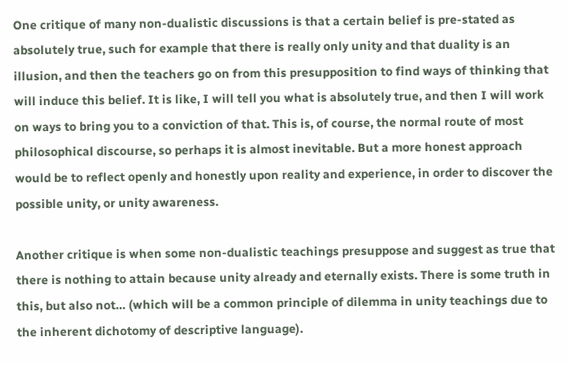One critique of many non-dualistic discussions is that a certain belief is pre-stated as absolutely true, such for example that there is really only unity and that duality is an illusion, and then the teachers go on from this presupposition to find ways of thinking that will induce this belief. It is like, I will tell you what is absolutely true, and then I will work on ways to bring you to a conviction of that. This is, of course, the normal route of most philosophical discourse, so perhaps it is almost inevitable. But a more honest approach would be to reflect openly and honestly upon reality and experience, in order to discover the possible unity, or unity awareness.

Another critique is when some non-dualistic teachings presuppose and suggest as true that there is nothing to attain because unity already and eternally exists. There is some truth in this, but also not… (which will be a common principle of dilemma in unity teachings due to the inherent dichotomy of descriptive language).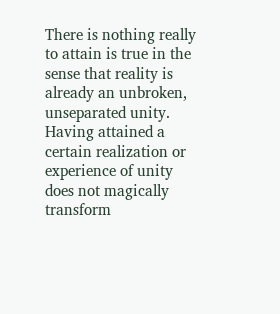There is nothing really to attain is true in the sense that reality is already an unbroken, unseparated unity. Having attained a certain realization or experience of unity does not magically transform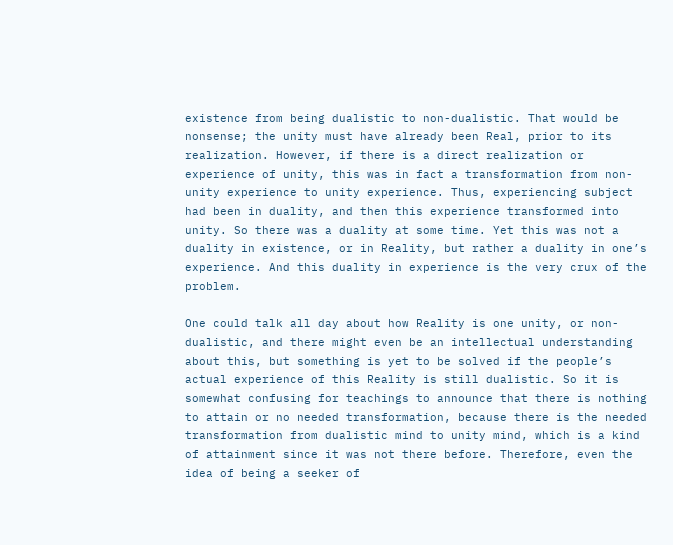existence from being dualistic to non-dualistic. That would be nonsense; the unity must have already been Real, prior to its realization. However, if there is a direct realization or experience of unity, this was in fact a transformation from non-unity experience to unity experience. Thus, experiencing subject had been in duality, and then this experience transformed into unity. So there was a duality at some time. Yet this was not a duality in existence, or in Reality, but rather a duality in one’s experience. And this duality in experience is the very crux of the problem.

One could talk all day about how Reality is one unity, or non-dualistic, and there might even be an intellectual understanding about this, but something is yet to be solved if the people’s actual experience of this Reality is still dualistic. So it is somewhat confusing for teachings to announce that there is nothing to attain or no needed transformation, because there is the needed transformation from dualistic mind to unity mind, which is a kind of attainment since it was not there before. Therefore, even the idea of being a seeker of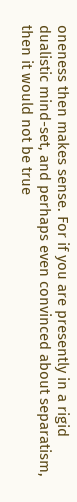oneness then makes sense. For if you are presently in a rigid dualistic mind-set, and perhaps even convinced about separatism, then it would not be true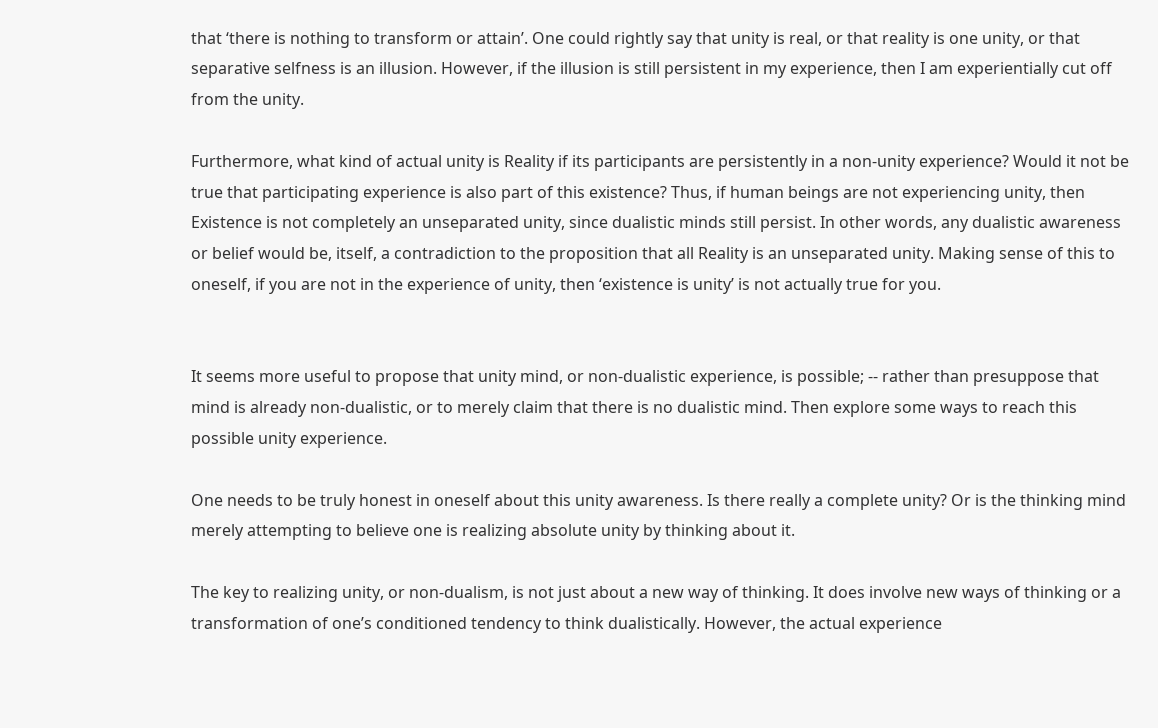that ‘there is nothing to transform or attain’. One could rightly say that unity is real, or that reality is one unity, or that separative selfness is an illusion. However, if the illusion is still persistent in my experience, then I am experientially cut off from the unity.

Furthermore, what kind of actual unity is Reality if its participants are persistently in a non-unity experience? Would it not be true that participating experience is also part of this existence? Thus, if human beings are not experiencing unity, then Existence is not completely an unseparated unity, since dualistic minds still persist. In other words, any dualistic awareness or belief would be, itself, a contradiction to the proposition that all Reality is an unseparated unity. Making sense of this to oneself, if you are not in the experience of unity, then ‘existence is unity’ is not actually true for you.


It seems more useful to propose that unity mind, or non-dualistic experience, is possible; -- rather than presuppose that mind is already non-dualistic, or to merely claim that there is no dualistic mind. Then explore some ways to reach this possible unity experience.

One needs to be truly honest in oneself about this unity awareness. Is there really a complete unity? Or is the thinking mind merely attempting to believe one is realizing absolute unity by thinking about it.

The key to realizing unity, or non-dualism, is not just about a new way of thinking. It does involve new ways of thinking or a transformation of one’s conditioned tendency to think dualistically. However, the actual experience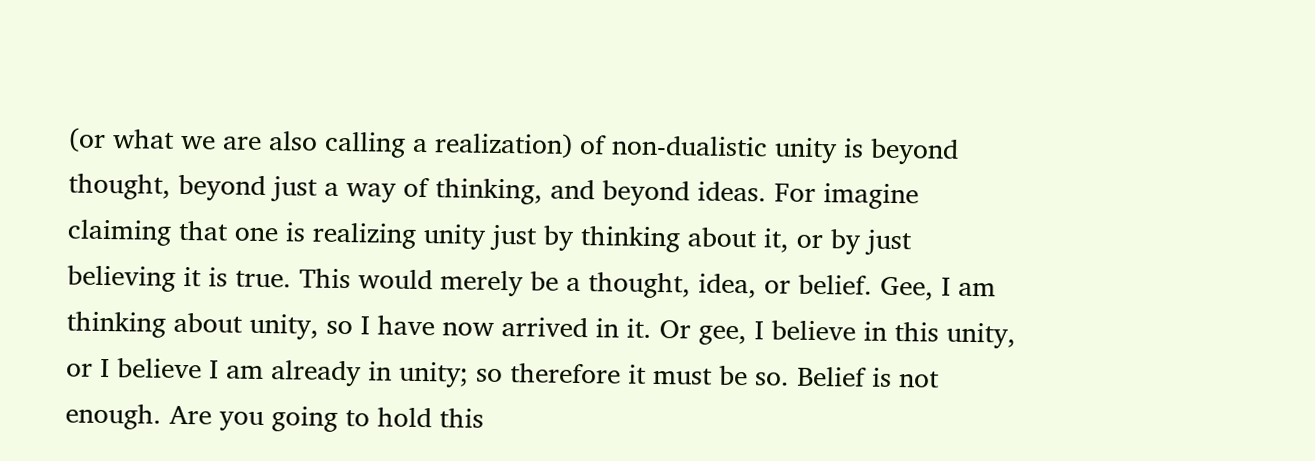(or what we are also calling a realization) of non-dualistic unity is beyond thought, beyond just a way of thinking, and beyond ideas. For imagine claiming that one is realizing unity just by thinking about it, or by just believing it is true. This would merely be a thought, idea, or belief. Gee, I am thinking about unity, so I have now arrived in it. Or gee, I believe in this unity, or I believe I am already in unity; so therefore it must be so. Belief is not enough. Are you going to hold this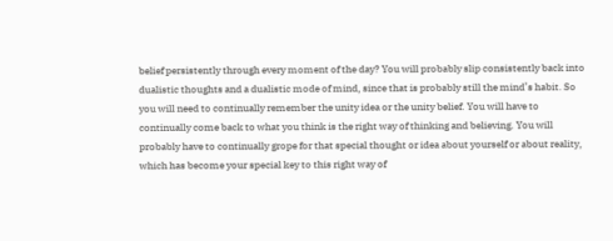belief persistently through every moment of the day? You will probably slip consistently back into dualistic thoughts and a dualistic mode of mind, since that is probably still the mind’s habit. So you will need to continually remember the unity idea or the unity belief. You will have to continually come back to what you think is the right way of thinking and believing. You will probably have to continually grope for that special thought or idea about yourself or about reality, which has become your special key to this right way of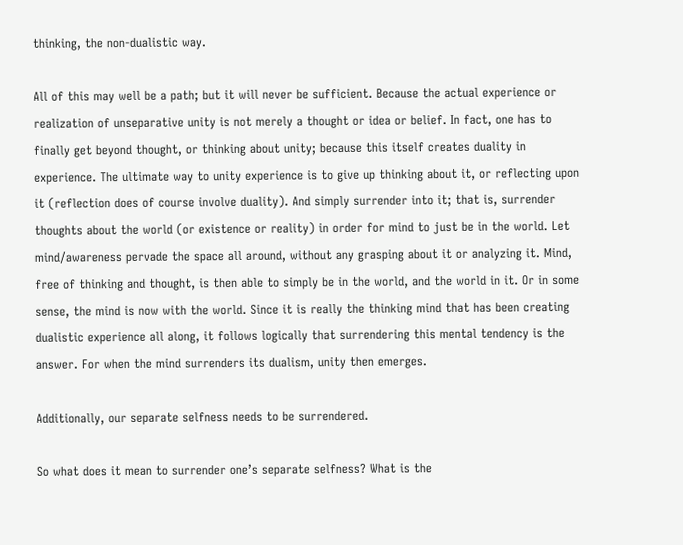thinking, the non-dualistic way.

All of this may well be a path; but it will never be sufficient. Because the actual experience or realization of unseparative unity is not merely a thought or idea or belief. In fact, one has to finally get beyond thought, or thinking about unity; because this itself creates duality in experience. The ultimate way to unity experience is to give up thinking about it, or reflecting upon it (reflection does of course involve duality). And simply surrender into it; that is, surrender thoughts about the world (or existence or reality) in order for mind to just be in the world. Let mind/awareness pervade the space all around, without any grasping about it or analyzing it. Mind, free of thinking and thought, is then able to simply be in the world, and the world in it. Or in some sense, the mind is now with the world. Since it is really the thinking mind that has been creating dualistic experience all along, it follows logically that surrendering this mental tendency is the answer. For when the mind surrenders its dualism, unity then emerges.

Additionally, our separate selfness needs to be surrendered.

So what does it mean to surrender one’s separate selfness? What is the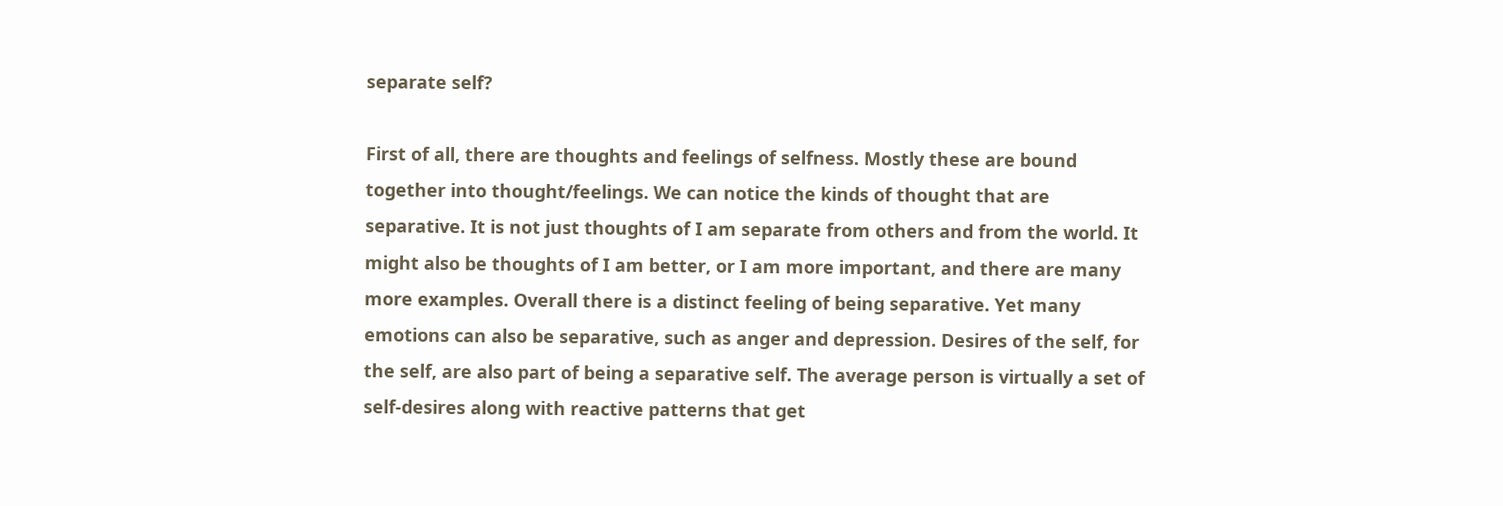separate self?

First of all, there are thoughts and feelings of selfness. Mostly these are bound together into thought/feelings. We can notice the kinds of thought that are separative. It is not just thoughts of I am separate from others and from the world. It might also be thoughts of I am better, or I am more important, and there are many more examples. Overall there is a distinct feeling of being separative. Yet many emotions can also be separative, such as anger and depression. Desires of the self, for the self, are also part of being a separative self. The average person is virtually a set of self-desires along with reactive patterns that get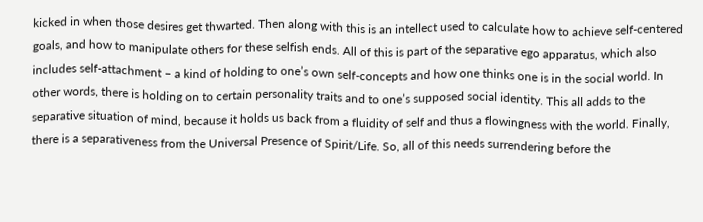kicked in when those desires get thwarted. Then along with this is an intellect used to calculate how to achieve self-centered goals, and how to manipulate others for these selfish ends. All of this is part of the separative ego apparatus, which also includes self-attachment – a kind of holding to one’s own self-concepts and how one thinks one is in the social world. In other words, there is holding on to certain personality traits and to one’s supposed social identity. This all adds to the separative situation of mind, because it holds us back from a fluidity of self and thus a flowingness with the world. Finally, there is a separativeness from the Universal Presence of Spirit/Life. So, all of this needs surrendering before the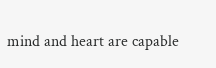mind and heart are capable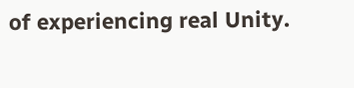of experiencing real Unity.